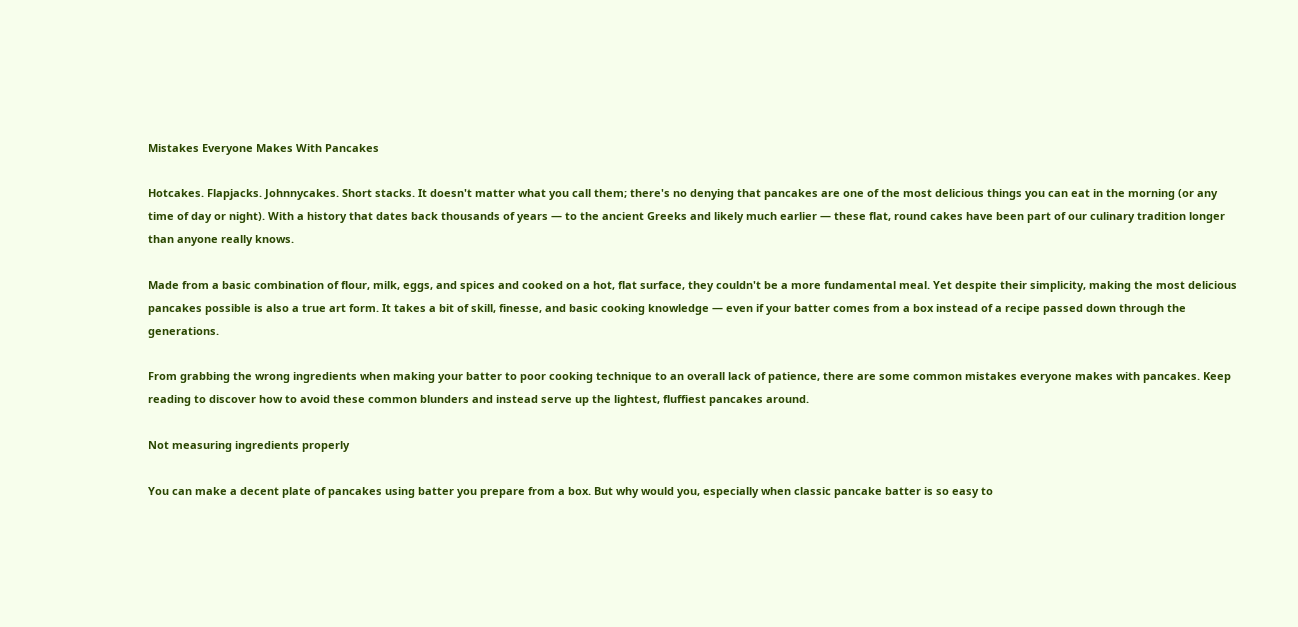Mistakes Everyone Makes With Pancakes

Hotcakes. Flapjacks. Johnnycakes. Short stacks. It doesn't matter what you call them; there's no denying that pancakes are one of the most delicious things you can eat in the morning (or any time of day or night). With a history that dates back thousands of years — to the ancient Greeks and likely much earlier — these flat, round cakes have been part of our culinary tradition longer than anyone really knows.

Made from a basic combination of flour, milk, eggs, and spices and cooked on a hot, flat surface, they couldn't be a more fundamental meal. Yet despite their simplicity, making the most delicious pancakes possible is also a true art form. It takes a bit of skill, finesse, and basic cooking knowledge — even if your batter comes from a box instead of a recipe passed down through the generations.

From grabbing the wrong ingredients when making your batter to poor cooking technique to an overall lack of patience, there are some common mistakes everyone makes with pancakes. Keep reading to discover how to avoid these common blunders and instead serve up the lightest, fluffiest pancakes around.

Not measuring ingredients properly

You can make a decent plate of pancakes using batter you prepare from a box. But why would you, especially when classic pancake batter is so easy to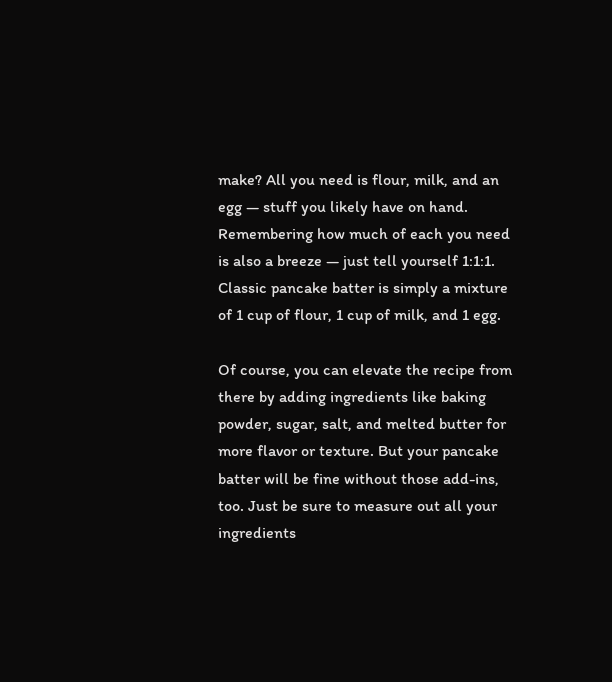make? All you need is flour, milk, and an egg — stuff you likely have on hand. Remembering how much of each you need is also a breeze — just tell yourself 1:1:1. Classic pancake batter is simply a mixture of 1 cup of flour, 1 cup of milk, and 1 egg.

Of course, you can elevate the recipe from there by adding ingredients like baking powder, sugar, salt, and melted butter for more flavor or texture. But your pancake batter will be fine without those add-ins, too. Just be sure to measure out all your ingredients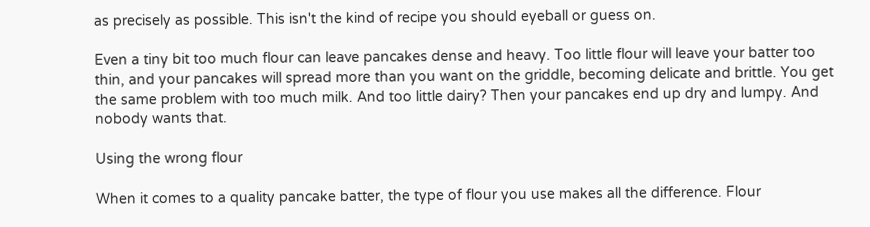as precisely as possible. This isn't the kind of recipe you should eyeball or guess on.

Even a tiny bit too much flour can leave pancakes dense and heavy. Too little flour will leave your batter too thin, and your pancakes will spread more than you want on the griddle, becoming delicate and brittle. You get the same problem with too much milk. And too little dairy? Then your pancakes end up dry and lumpy. And nobody wants that.

Using the wrong flour

When it comes to a quality pancake batter, the type of flour you use makes all the difference. Flour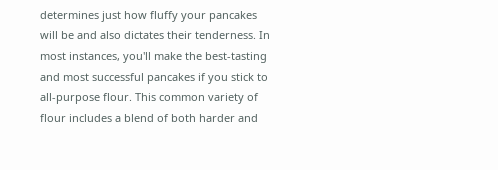determines just how fluffy your pancakes will be and also dictates their tenderness. In most instances, you'll make the best-tasting and most successful pancakes if you stick to all-purpose flour. This common variety of flour includes a blend of both harder and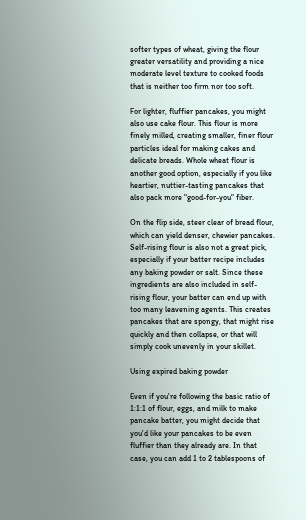softer types of wheat, giving the flour greater versatility and providing a nice moderate level texture to cooked foods that is neither too firm nor too soft.

For lighter, fluffier pancakes, you might also use cake flour. This flour is more finely milled, creating smaller, finer flour particles ideal for making cakes and delicate breads. Whole wheat flour is another good option, especially if you like heartier, nuttier-tasting pancakes that also pack more "good-for-you" fiber.

On the flip side, steer clear of bread flour, which can yield denser, chewier pancakes. Self-rising flour is also not a great pick, especially if your batter recipe includes any baking powder or salt. Since these ingredients are also included in self-rising flour, your batter can end up with too many leavening agents. This creates pancakes that are spongy, that might rise quickly and then collapse, or that will simply cook unevenly in your skillet.

Using expired baking powder

Even if you're following the basic ratio of 1:1:1 of flour, eggs, and milk to make pancake batter, you might decide that you'd like your pancakes to be even fluffier than they already are. In that case, you can add 1 to 2 tablespoons of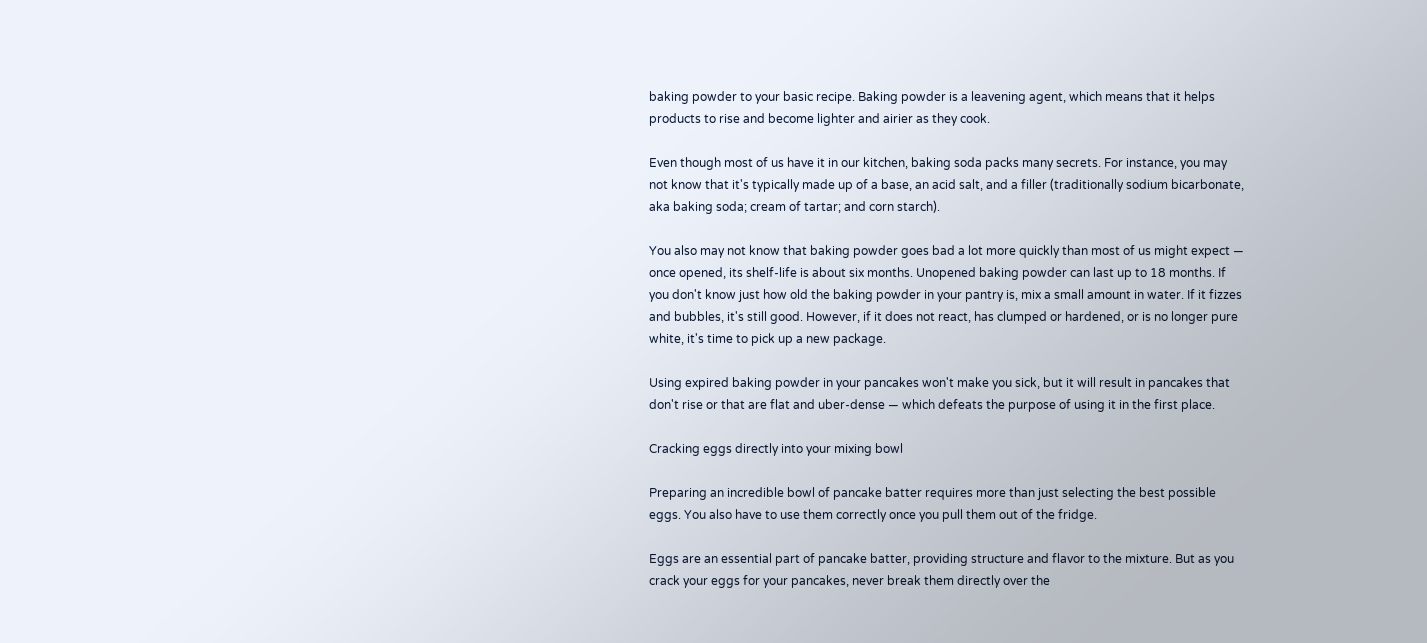baking powder to your basic recipe. Baking powder is a leavening agent, which means that it helps products to rise and become lighter and airier as they cook.

Even though most of us have it in our kitchen, baking soda packs many secrets. For instance, you may not know that it's typically made up of a base, an acid salt, and a filler (traditionally sodium bicarbonate, aka baking soda; cream of tartar; and corn starch).

You also may not know that baking powder goes bad a lot more quickly than most of us might expect — once opened, its shelf-life is about six months. Unopened baking powder can last up to 18 months. If you don't know just how old the baking powder in your pantry is, mix a small amount in water. If it fizzes and bubbles, it's still good. However, if it does not react, has clumped or hardened, or is no longer pure white, it's time to pick up a new package.

Using expired baking powder in your pancakes won't make you sick, but it will result in pancakes that don't rise or that are flat and uber-dense — which defeats the purpose of using it in the first place.

Cracking eggs directly into your mixing bowl

Preparing an incredible bowl of pancake batter requires more than just selecting the best possible eggs. You also have to use them correctly once you pull them out of the fridge.

Eggs are an essential part of pancake batter, providing structure and flavor to the mixture. But as you crack your eggs for your pancakes, never break them directly over the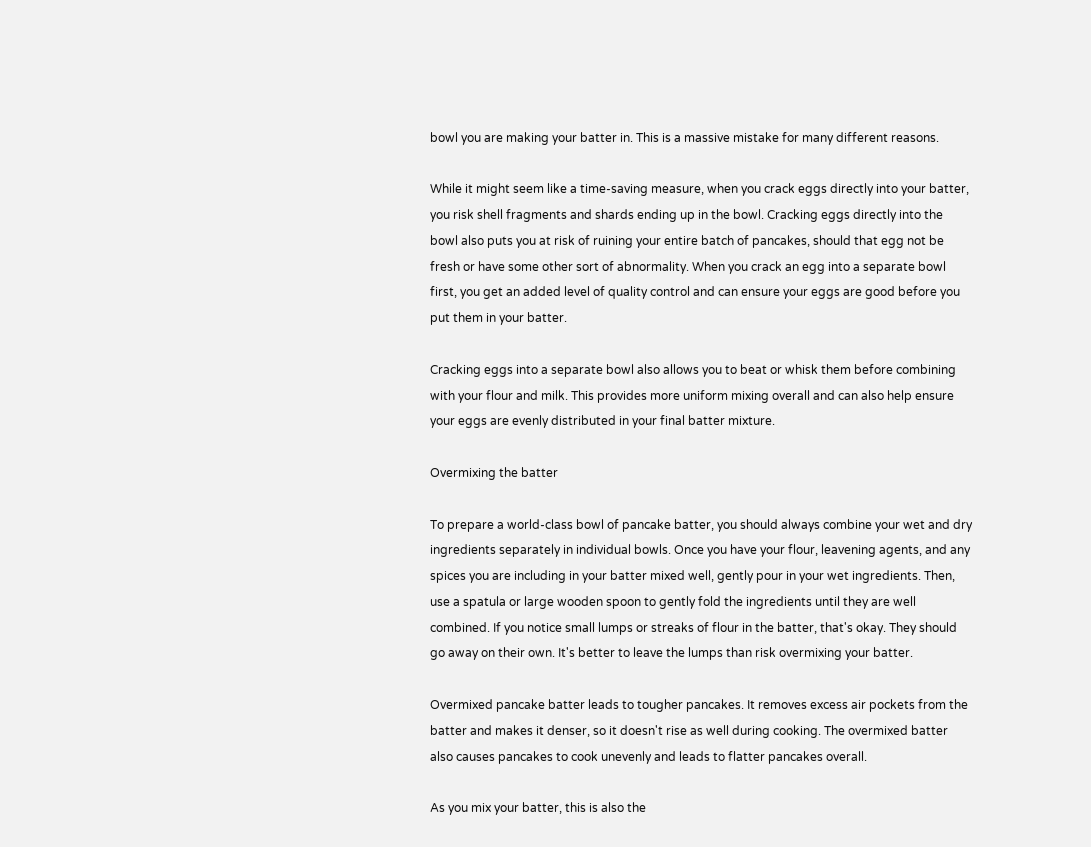bowl you are making your batter in. This is a massive mistake for many different reasons.

While it might seem like a time-saving measure, when you crack eggs directly into your batter, you risk shell fragments and shards ending up in the bowl. Cracking eggs directly into the bowl also puts you at risk of ruining your entire batch of pancakes, should that egg not be fresh or have some other sort of abnormality. When you crack an egg into a separate bowl first, you get an added level of quality control and can ensure your eggs are good before you put them in your batter.

Cracking eggs into a separate bowl also allows you to beat or whisk them before combining with your flour and milk. This provides more uniform mixing overall and can also help ensure your eggs are evenly distributed in your final batter mixture.

Overmixing the batter

To prepare a world-class bowl of pancake batter, you should always combine your wet and dry ingredients separately in individual bowls. Once you have your flour, leavening agents, and any spices you are including in your batter mixed well, gently pour in your wet ingredients. Then, use a spatula or large wooden spoon to gently fold the ingredients until they are well combined. If you notice small lumps or streaks of flour in the batter, that's okay. They should go away on their own. It's better to leave the lumps than risk overmixing your batter.

Overmixed pancake batter leads to tougher pancakes. It removes excess air pockets from the batter and makes it denser, so it doesn't rise as well during cooking. The overmixed batter also causes pancakes to cook unevenly and leads to flatter pancakes overall.

As you mix your batter, this is also the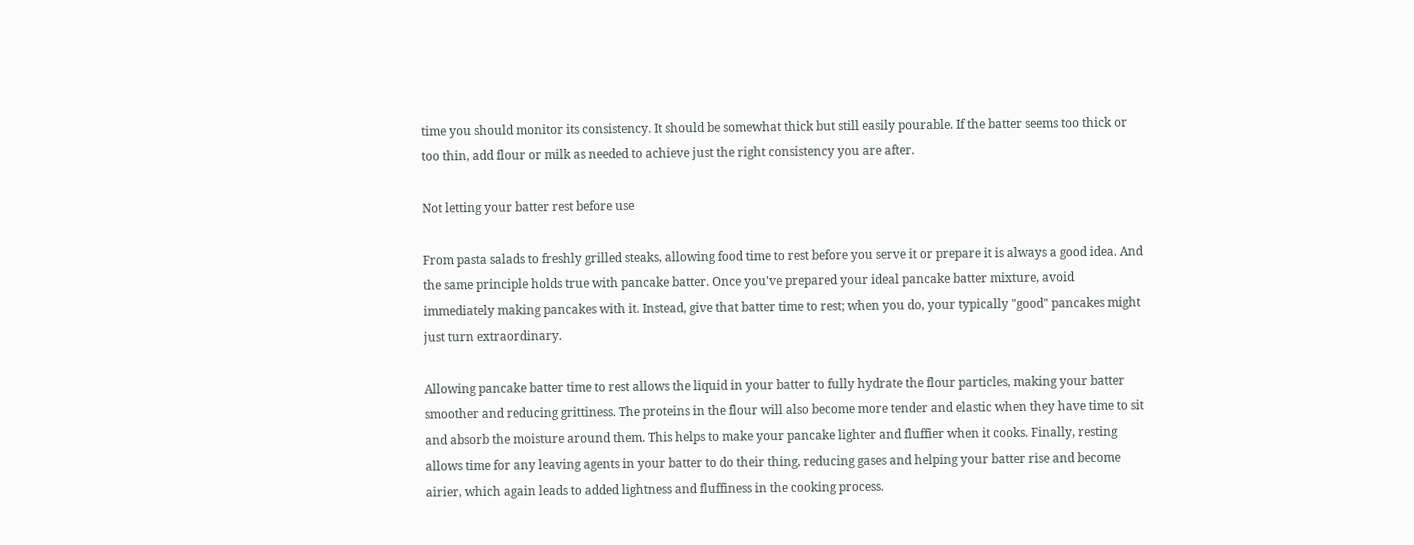time you should monitor its consistency. It should be somewhat thick but still easily pourable. If the batter seems too thick or too thin, add flour or milk as needed to achieve just the right consistency you are after.

Not letting your batter rest before use

From pasta salads to freshly grilled steaks, allowing food time to rest before you serve it or prepare it is always a good idea. And the same principle holds true with pancake batter. Once you've prepared your ideal pancake batter mixture, avoid immediately making pancakes with it. Instead, give that batter time to rest; when you do, your typically "good" pancakes might just turn extraordinary.

Allowing pancake batter time to rest allows the liquid in your batter to fully hydrate the flour particles, making your batter smoother and reducing grittiness. The proteins in the flour will also become more tender and elastic when they have time to sit and absorb the moisture around them. This helps to make your pancake lighter and fluffier when it cooks. Finally, resting allows time for any leaving agents in your batter to do their thing, reducing gases and helping your batter rise and become airier, which again leads to added lightness and fluffiness in the cooking process.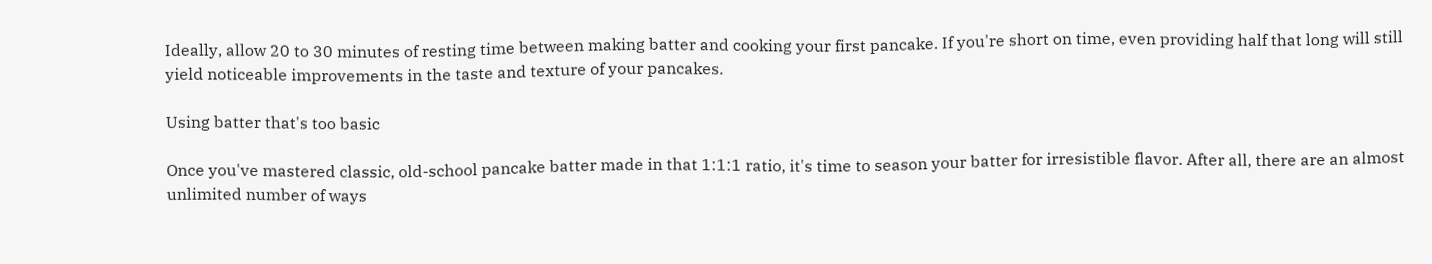Ideally, allow 20 to 30 minutes of resting time between making batter and cooking your first pancake. If you're short on time, even providing half that long will still yield noticeable improvements in the taste and texture of your pancakes.

Using batter that's too basic

Once you've mastered classic, old-school pancake batter made in that 1:1:1 ratio, it's time to season your batter for irresistible flavor. After all, there are an almost unlimited number of ways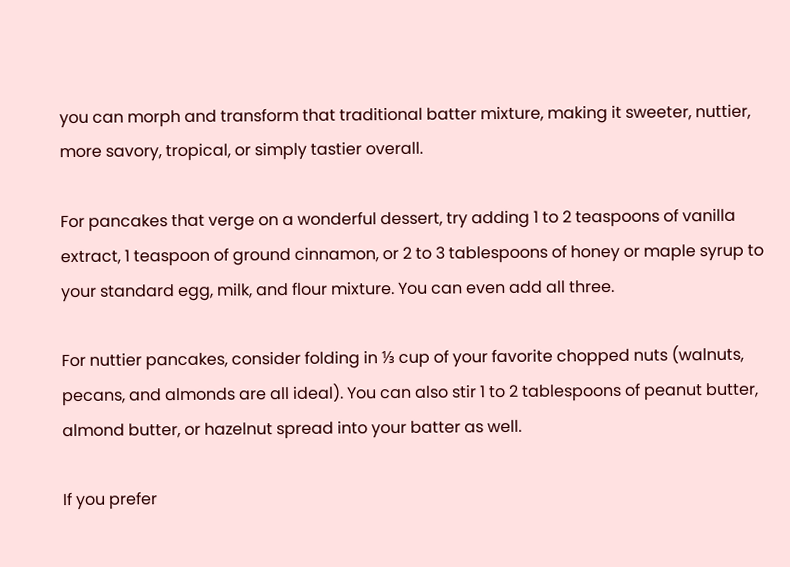you can morph and transform that traditional batter mixture, making it sweeter, nuttier, more savory, tropical, or simply tastier overall.

For pancakes that verge on a wonderful dessert, try adding 1 to 2 teaspoons of vanilla extract, 1 teaspoon of ground cinnamon, or 2 to 3 tablespoons of honey or maple syrup to your standard egg, milk, and flour mixture. You can even add all three.

For nuttier pancakes, consider folding in ⅓ cup of your favorite chopped nuts (walnuts, pecans, and almonds are all ideal). You can also stir 1 to 2 tablespoons of peanut butter, almond butter, or hazelnut spread into your batter as well.

If you prefer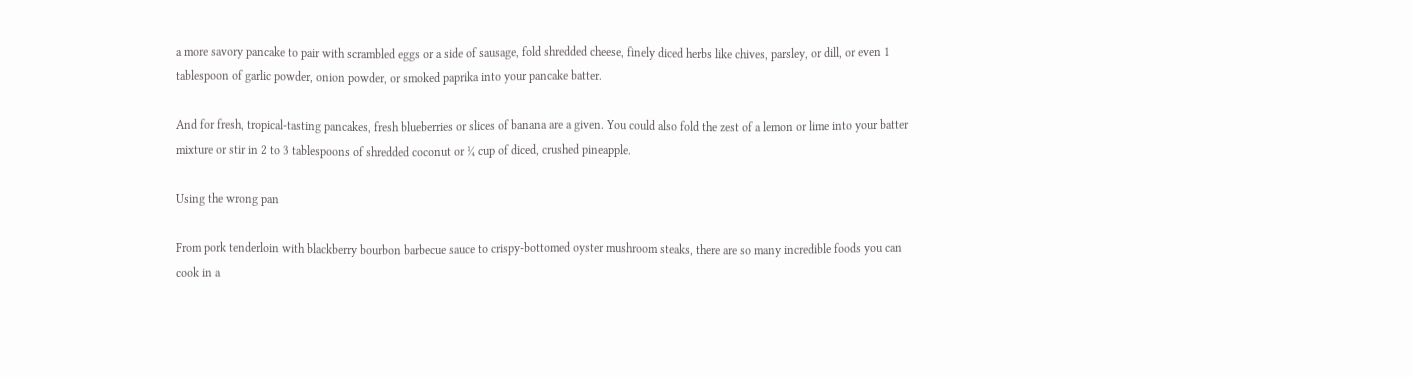a more savory pancake to pair with scrambled eggs or a side of sausage, fold shredded cheese, finely diced herbs like chives, parsley, or dill, or even 1 tablespoon of garlic powder, onion powder, or smoked paprika into your pancake batter.

And for fresh, tropical-tasting pancakes, fresh blueberries or slices of banana are a given. You could also fold the zest of a lemon or lime into your batter mixture or stir in 2 to 3 tablespoons of shredded coconut or ¼ cup of diced, crushed pineapple.

Using the wrong pan

From pork tenderloin with blackberry bourbon barbecue sauce to crispy-bottomed oyster mushroom steaks, there are so many incredible foods you can cook in a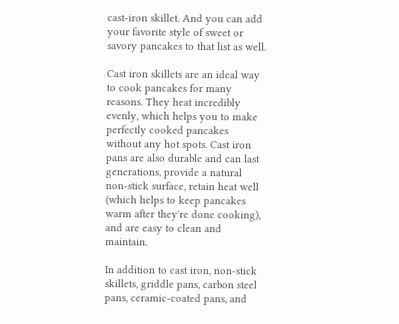cast-iron skillet. And you can add your favorite style of sweet or savory pancakes to that list as well.

Cast iron skillets are an ideal way to cook pancakes for many reasons. They heat incredibly evenly, which helps you to make perfectly cooked pancakes without any hot spots. Cast iron pans are also durable and can last generations, provide a natural non-stick surface, retain heat well (which helps to keep pancakes warm after they're done cooking), and are easy to clean and maintain.

In addition to cast iron, non-stick skillets, griddle pans, carbon steel pans, ceramic-coated pans, and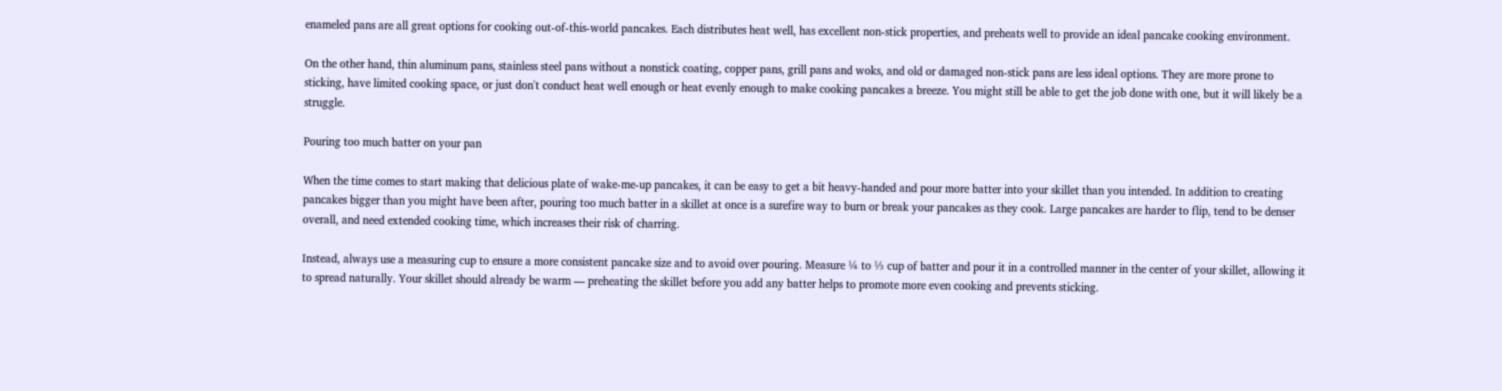enameled pans are all great options for cooking out-of-this-world pancakes. Each distributes heat well, has excellent non-stick properties, and preheats well to provide an ideal pancake cooking environment.

On the other hand, thin aluminum pans, stainless steel pans without a nonstick coating, copper pans, grill pans and woks, and old or damaged non-stick pans are less ideal options. They are more prone to sticking, have limited cooking space, or just don't conduct heat well enough or heat evenly enough to make cooking pancakes a breeze. You might still be able to get the job done with one, but it will likely be a struggle.

Pouring too much batter on your pan

When the time comes to start making that delicious plate of wake-me-up pancakes, it can be easy to get a bit heavy-handed and pour more batter into your skillet than you intended. In addition to creating pancakes bigger than you might have been after, pouring too much batter in a skillet at once is a surefire way to burn or break your pancakes as they cook. Large pancakes are harder to flip, tend to be denser overall, and need extended cooking time, which increases their risk of charring.

Instead, always use a measuring cup to ensure a more consistent pancake size and to avoid over pouring. Measure ¼ to ⅓ cup of batter and pour it in a controlled manner in the center of your skillet, allowing it to spread naturally. Your skillet should already be warm — preheating the skillet before you add any batter helps to promote more even cooking and prevents sticking.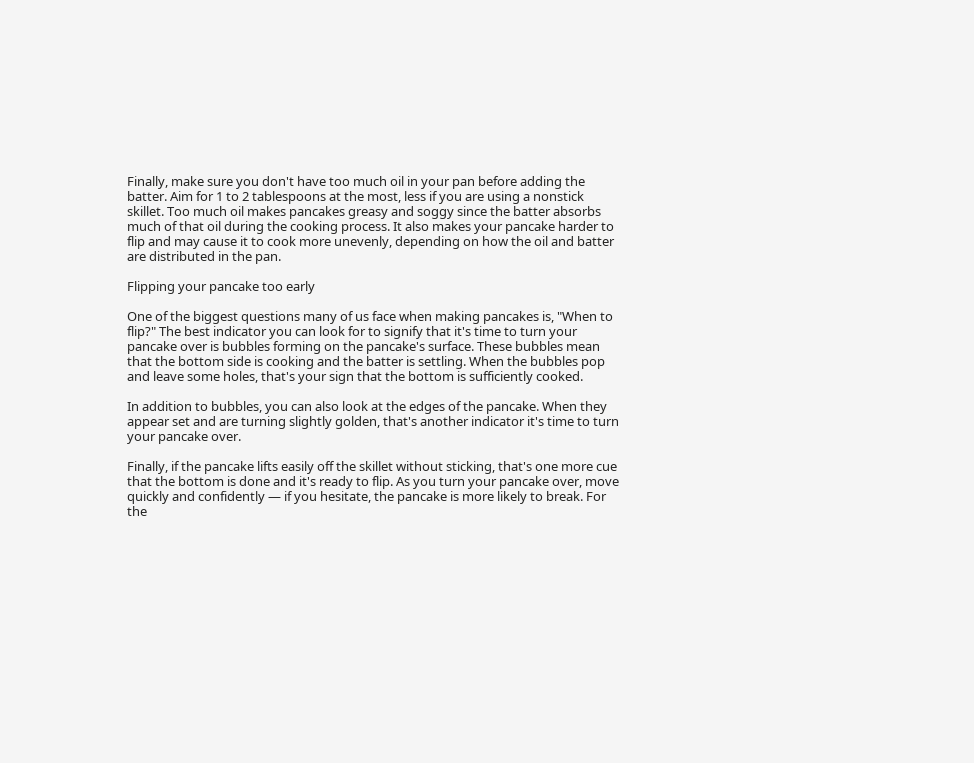Finally, make sure you don't have too much oil in your pan before adding the batter. Aim for 1 to 2 tablespoons at the most, less if you are using a nonstick skillet. Too much oil makes pancakes greasy and soggy since the batter absorbs much of that oil during the cooking process. It also makes your pancake harder to flip and may cause it to cook more unevenly, depending on how the oil and batter are distributed in the pan.

Flipping your pancake too early

One of the biggest questions many of us face when making pancakes is, "When to flip?" The best indicator you can look for to signify that it's time to turn your pancake over is bubbles forming on the pancake's surface. These bubbles mean that the bottom side is cooking and the batter is settling. When the bubbles pop and leave some holes, that's your sign that the bottom is sufficiently cooked.

In addition to bubbles, you can also look at the edges of the pancake. When they appear set and are turning slightly golden, that's another indicator it's time to turn your pancake over.

Finally, if the pancake lifts easily off the skillet without sticking, that's one more cue that the bottom is done and it's ready to flip. As you turn your pancake over, move quickly and confidently — if you hesitate, the pancake is more likely to break. For the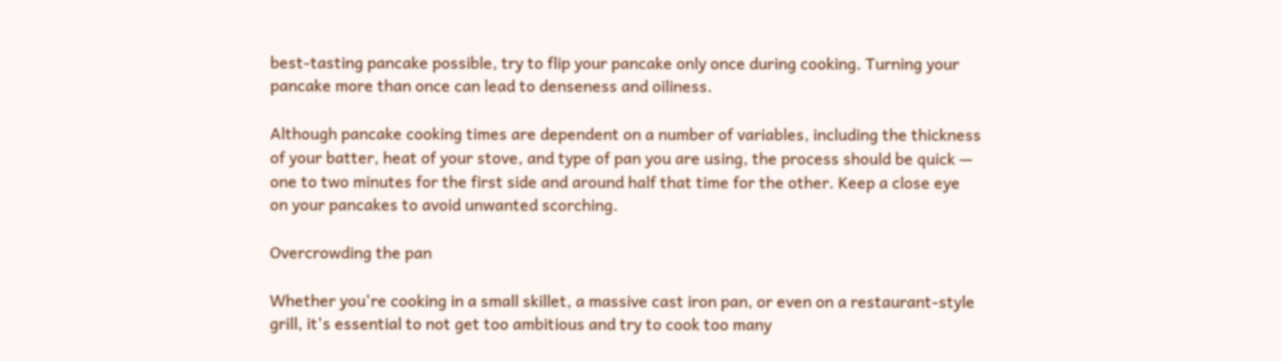best-tasting pancake possible, try to flip your pancake only once during cooking. Turning your pancake more than once can lead to denseness and oiliness.

Although pancake cooking times are dependent on a number of variables, including the thickness of your batter, heat of your stove, and type of pan you are using, the process should be quick — one to two minutes for the first side and around half that time for the other. Keep a close eye on your pancakes to avoid unwanted scorching.

Overcrowding the pan

Whether you're cooking in a small skillet, a massive cast iron pan, or even on a restaurant-style grill, it's essential to not get too ambitious and try to cook too many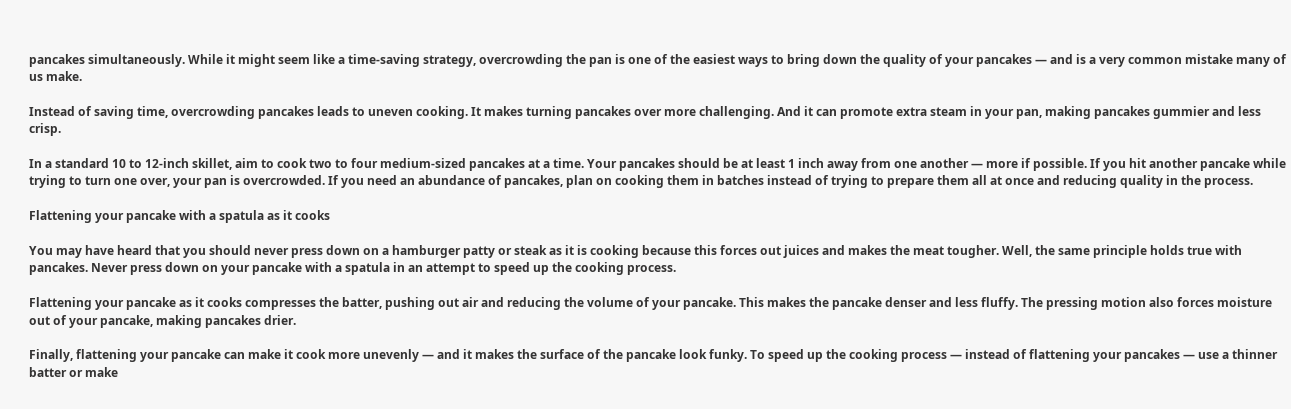pancakes simultaneously. While it might seem like a time-saving strategy, overcrowding the pan is one of the easiest ways to bring down the quality of your pancakes — and is a very common mistake many of us make.

Instead of saving time, overcrowding pancakes leads to uneven cooking. It makes turning pancakes over more challenging. And it can promote extra steam in your pan, making pancakes gummier and less crisp.

In a standard 10 to 12-inch skillet, aim to cook two to four medium-sized pancakes at a time. Your pancakes should be at least 1 inch away from one another — more if possible. If you hit another pancake while trying to turn one over, your pan is overcrowded. If you need an abundance of pancakes, plan on cooking them in batches instead of trying to prepare them all at once and reducing quality in the process.

Flattening your pancake with a spatula as it cooks

You may have heard that you should never press down on a hamburger patty or steak as it is cooking because this forces out juices and makes the meat tougher. Well, the same principle holds true with pancakes. Never press down on your pancake with a spatula in an attempt to speed up the cooking process.

Flattening your pancake as it cooks compresses the batter, pushing out air and reducing the volume of your pancake. This makes the pancake denser and less fluffy. The pressing motion also forces moisture out of your pancake, making pancakes drier.

Finally, flattening your pancake can make it cook more unevenly — and it makes the surface of the pancake look funky. To speed up the cooking process — instead of flattening your pancakes — use a thinner batter or make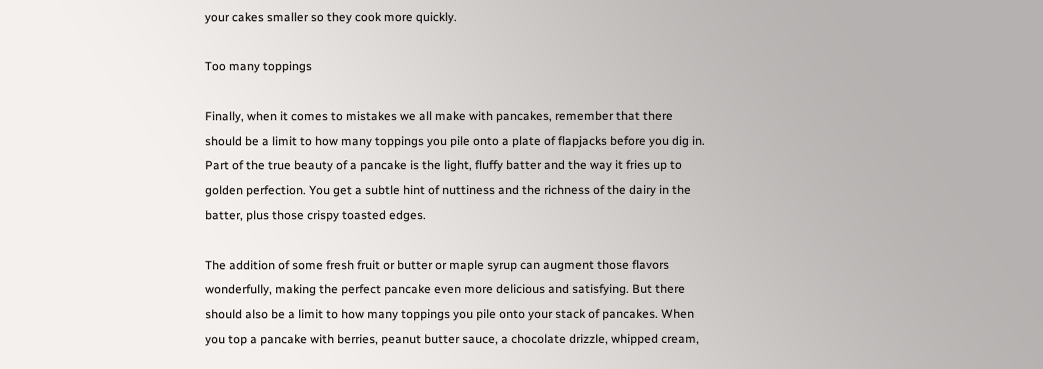your cakes smaller so they cook more quickly.

Too many toppings

Finally, when it comes to mistakes we all make with pancakes, remember that there should be a limit to how many toppings you pile onto a plate of flapjacks before you dig in. Part of the true beauty of a pancake is the light, fluffy batter and the way it fries up to golden perfection. You get a subtle hint of nuttiness and the richness of the dairy in the batter, plus those crispy toasted edges.

The addition of some fresh fruit or butter or maple syrup can augment those flavors wonderfully, making the perfect pancake even more delicious and satisfying. But there should also be a limit to how many toppings you pile onto your stack of pancakes. When you top a pancake with berries, peanut butter sauce, a chocolate drizzle, whipped cream,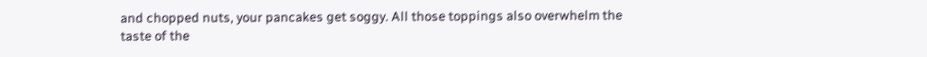and chopped nuts, your pancakes get soggy. All those toppings also overwhelm the taste of the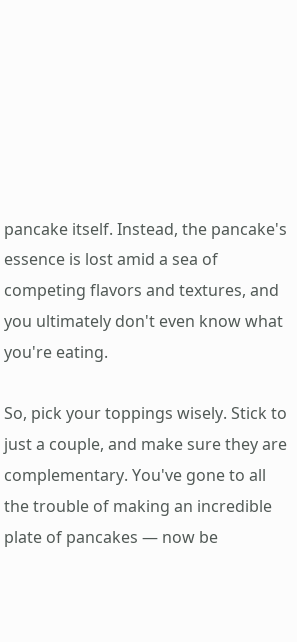pancake itself. Instead, the pancake's essence is lost amid a sea of competing flavors and textures, and you ultimately don't even know what you're eating.

So, pick your toppings wisely. Stick to just a couple, and make sure they are complementary. You've gone to all the trouble of making an incredible plate of pancakes — now be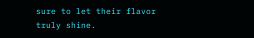sure to let their flavor truly shine.